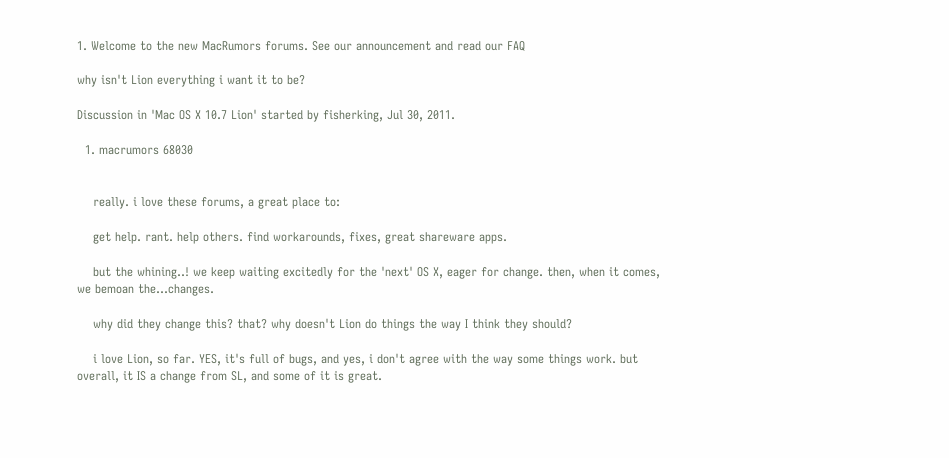1. Welcome to the new MacRumors forums. See our announcement and read our FAQ

why isn't Lion everything i want it to be?

Discussion in 'Mac OS X 10.7 Lion' started by fisherking, Jul 30, 2011.

  1. macrumors 68030


    really. i love these forums, a great place to:

    get help. rant. help others. find workarounds, fixes, great shareware apps.

    but the whining..! we keep waiting excitedly for the 'next' OS X, eager for change. then, when it comes, we bemoan the...changes.

    why did they change this? that? why doesn't Lion do things the way I think they should?

    i love Lion, so far. YES, it's full of bugs, and yes, i don't agree with the way some things work. but overall, it IS a change from SL, and some of it is great.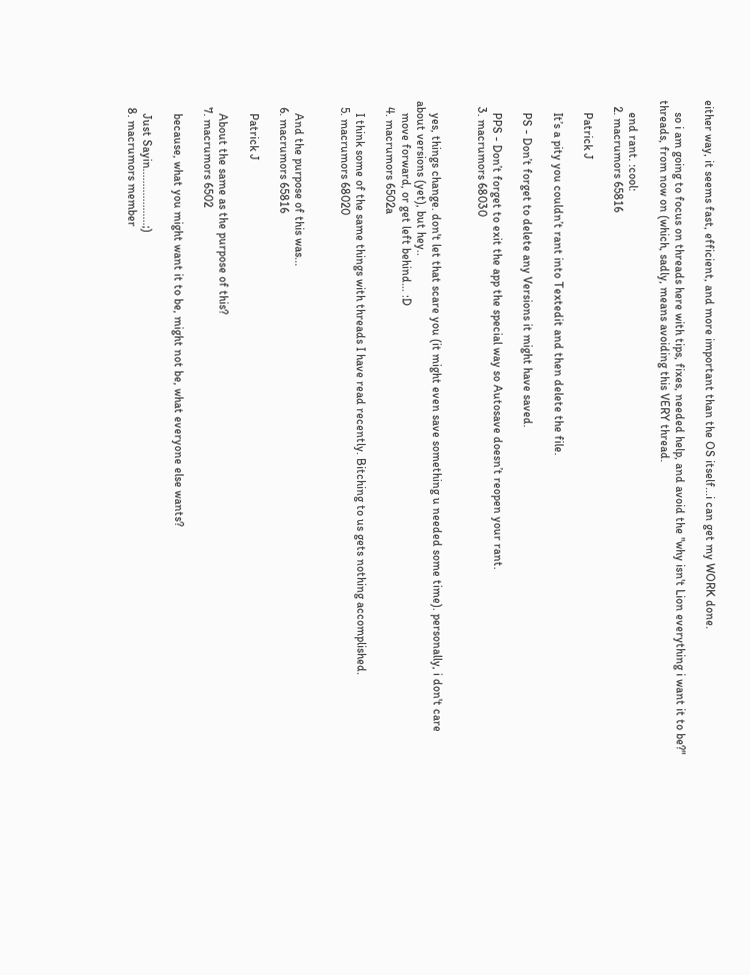either way, it seems fast, efficient, and more important than the OS itself...i can get my WORK done.

    so i am going to focus on threads here with tips, fixes, needed help, and avoid the "why isn't Lion everything i want it to be?" threads, from now on (which, sadly, means avoiding this VERY thread.

    end rant. :cool:
  2. macrumors 65816

    Patrick J

    It’s a pity you couldn’t rant into Textedit and then delete the file.

    PS - Don’t forget to delete any Versions it might have saved.

    PPS - Don’t forget to exit the app the special way so Autosave doesn’t reopen your rant.
  3. macrumors 68030


    yes, things change. don't let that scare you (it might even save something u needed some time). personally, i don't care about versions (yet), but hey..
    move forward, or get left behind... :D
  4. macrumors 6502a

    I think some of the same things with threads I have read recently. Bitching to us gets nothing accomplished.
  5. macrumors 68020


    And the purpose of this was...
  6. macrumors 65816

    Patrick J

    About the same as the purpose of this?
  7. macrumors 6502

    because, what you might want it to be, might not be, what everyone else wants?

    Just Sayin...................;)
  8. macrumors member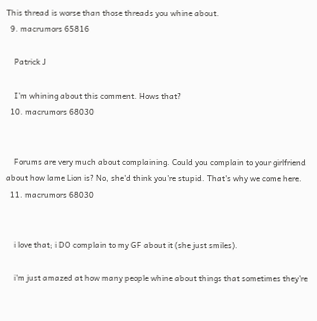This thread is worse than those threads you whine about.
  9. macrumors 65816

    Patrick J

    I’m whining about this comment. Hows that?
  10. macrumors 68030


    Forums are very much about complaining. Could you complain to your girlfriend about how lame Lion is? No, she'd think you're stupid. That's why we come here.
  11. macrumors 68030


    i love that; i DO complain to my GF about it (she just smiles).

    i'm just amazed at how many people whine about things that sometimes they're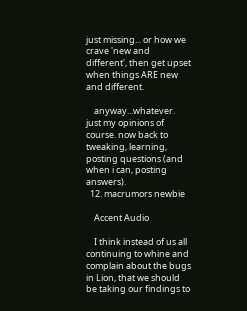just missing... or how we crave 'new and different', then get upset when things ARE new and different.

    anyway...whatever. just my opinions of course. now back to tweaking, learning, posting questions (and when i can, posting answers).
  12. macrumors newbie

    Accent Audio

    I think instead of us all continuing to whine and complain about the bugs in Lion, that we should be taking our findings to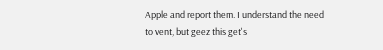Apple and report them. I understand the need to vent, but geez this get's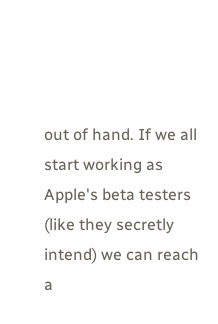out of hand. If we all start working as Apple's beta testers (like they secretly intend) we can reach a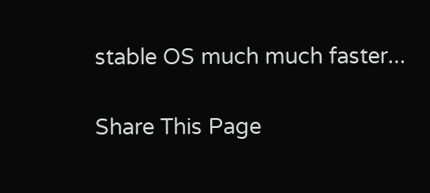stable OS much much faster...

Share This Page